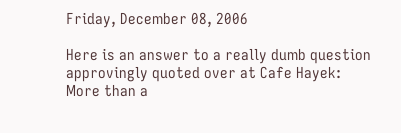Friday, December 08, 2006

Here is an answer to a really dumb question approvingly quoted over at Cafe Hayek:
More than a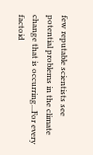few reputable scientists see potential problems in the climate change that is occurring...For every factoid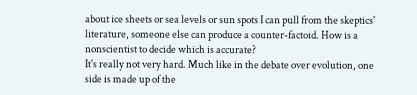about ice sheets or sea levels or sun spots I can pull from the skeptics' literature, someone else can produce a counter-factoid. How is a nonscientist to decide which is accurate?
It's really not very hard. Much like in the debate over evolution, one side is made up of the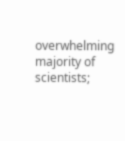overwhelming majority of scientists;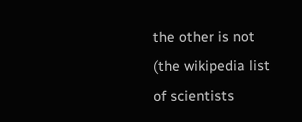the other is not (the wikipedia list of scientists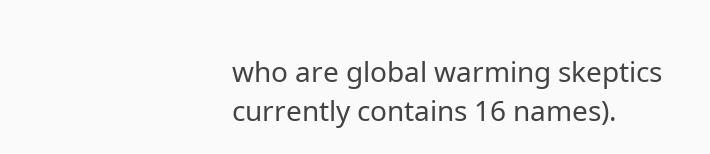who are global warming skeptics currently contains 16 names).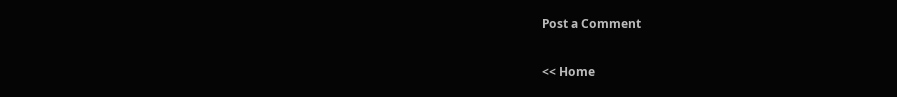Post a Comment

<< Home